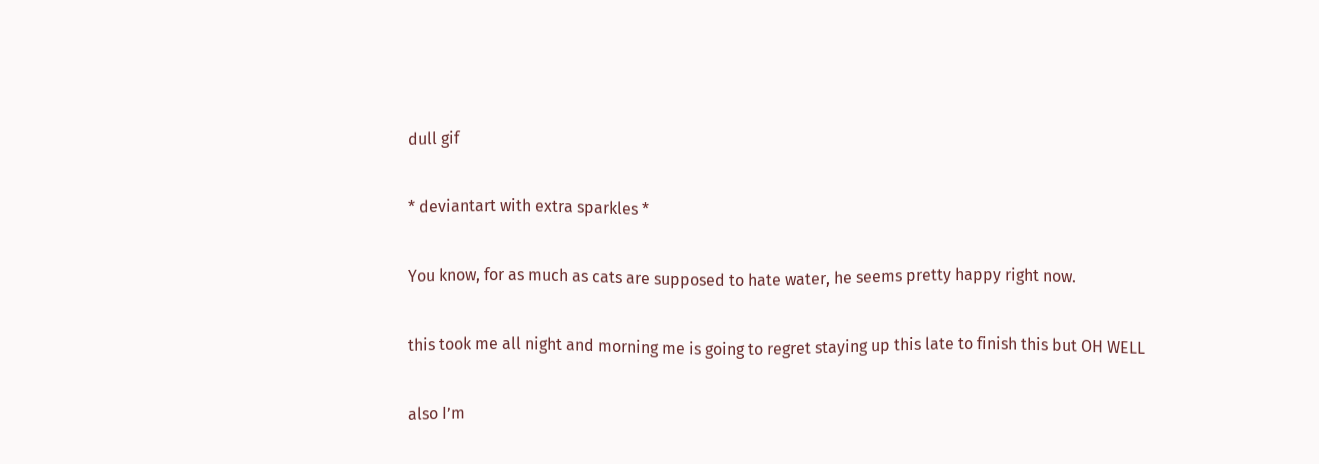dull gif

* deviantart with extra sparkles *

You know, for as much as cats are supposed to hate water, he seems pretty happy right now.

this took me all night and morning me is going to regret staying up this late to finish this but OH WELL

also I’m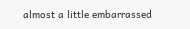almost a little embarrassed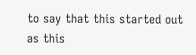to say that this started out as this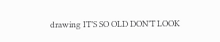drawing IT’S SO OLD DON’T LOOK